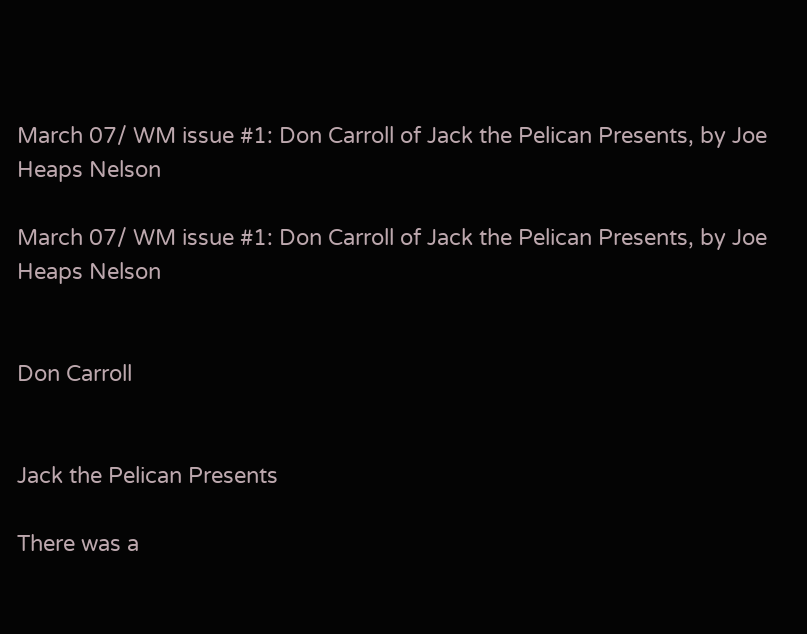March 07/ WM issue #1: Don Carroll of Jack the Pelican Presents, by Joe Heaps Nelson

March 07/ WM issue #1: Don Carroll of Jack the Pelican Presents, by Joe Heaps Nelson


Don Carroll


Jack the Pelican Presents

There was a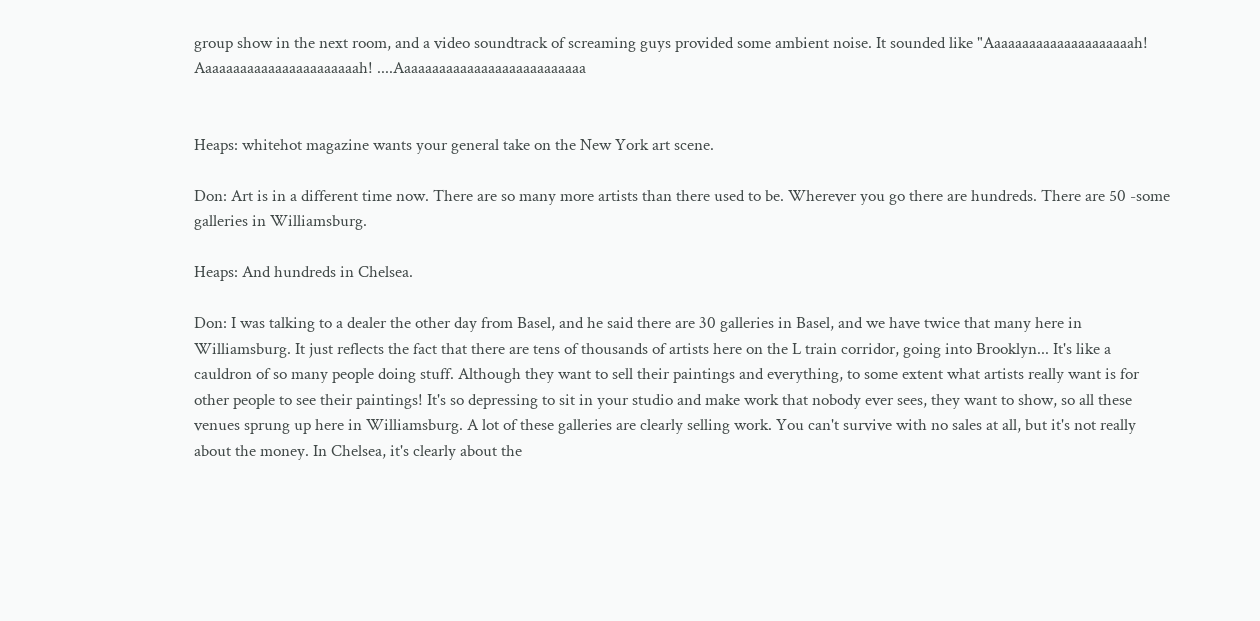group show in the next room, and a video soundtrack of screaming guys provided some ambient noise. It sounded like "Aaaaaaaaaaaaaaaaaaaaah! Aaaaaaaaaaaaaaaaaaaaaaah! ....Aaaaaaaaaaaaaaaaaaaaaaaaaaa


Heaps: whitehot magazine wants your general take on the New York art scene.

Don: Art is in a different time now. There are so many more artists than there used to be. Wherever you go there are hundreds. There are 50 -some galleries in Williamsburg.

Heaps: And hundreds in Chelsea.

Don: I was talking to a dealer the other day from Basel, and he said there are 30 galleries in Basel, and we have twice that many here in Williamsburg. It just reflects the fact that there are tens of thousands of artists here on the L train corridor, going into Brooklyn... It's like a cauldron of so many people doing stuff. Although they want to sell their paintings and everything, to some extent what artists really want is for other people to see their paintings! It's so depressing to sit in your studio and make work that nobody ever sees, they want to show, so all these venues sprung up here in Williamsburg. A lot of these galleries are clearly selling work. You can't survive with no sales at all, but it's not really about the money. In Chelsea, it's clearly about the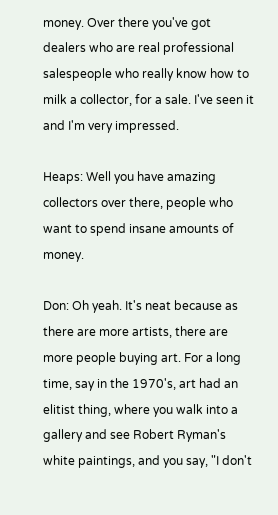money. Over there you've got dealers who are real professional salespeople who really know how to milk a collector, for a sale. I've seen it and I'm very impressed.

Heaps: Well you have amazing collectors over there, people who want to spend insane amounts of money.

Don: Oh yeah. It's neat because as there are more artists, there are more people buying art. For a long time, say in the 1970's, art had an elitist thing, where you walk into a gallery and see Robert Ryman's white paintings, and you say, "I don't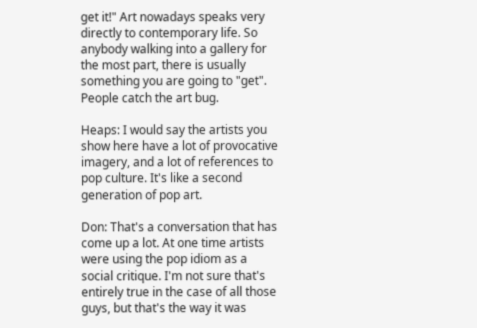get it!" Art nowadays speaks very directly to contemporary life. So anybody walking into a gallery for the most part, there is usually something you are going to "get". People catch the art bug.

Heaps: I would say the artists you show here have a lot of provocative imagery, and a lot of references to pop culture. It's like a second generation of pop art.

Don: That's a conversation that has come up a lot. At one time artists were using the pop idiom as a social critique. I'm not sure that's entirely true in the case of all those guys, but that's the way it was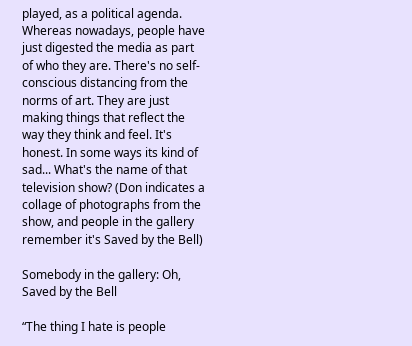played, as a political agenda. Whereas nowadays, people have just digested the media as part of who they are. There's no self-conscious distancing from the norms of art. They are just making things that reflect the way they think and feel. It's honest. In some ways its kind of sad... What's the name of that television show? (Don indicates a collage of photographs from the show, and people in the gallery remember it's Saved by the Bell)

Somebody in the gallery: Oh, Saved by the Bell

“The thing I hate is people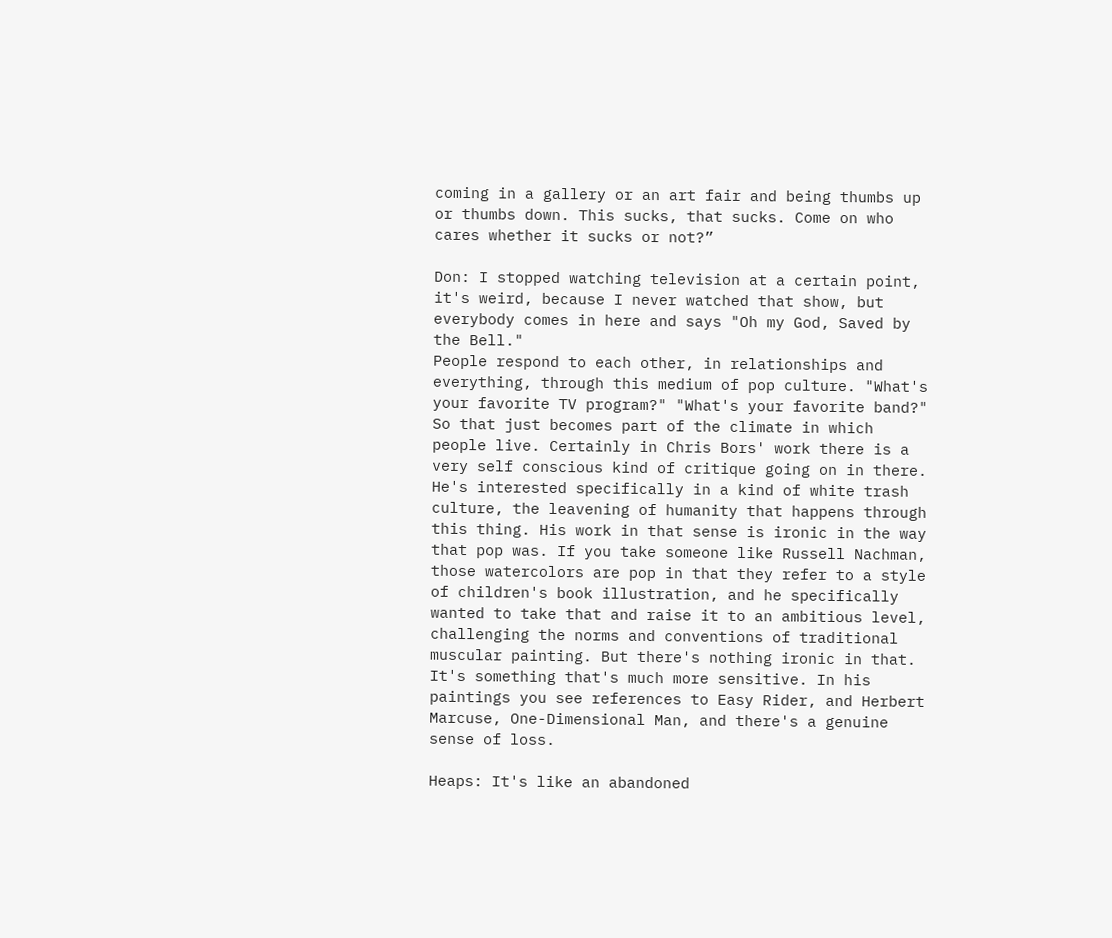coming in a gallery or an art fair and being thumbs up or thumbs down. This sucks, that sucks. Come on who cares whether it sucks or not?”

Don: I stopped watching television at a certain point, it's weird, because I never watched that show, but everybody comes in here and says "Oh my God, Saved by the Bell."
People respond to each other, in relationships and everything, through this medium of pop culture. "What's your favorite TV program?" "What's your favorite band?" So that just becomes part of the climate in which people live. Certainly in Chris Bors' work there is a very self conscious kind of critique going on in there. He's interested specifically in a kind of white trash culture, the leavening of humanity that happens through this thing. His work in that sense is ironic in the way that pop was. If you take someone like Russell Nachman, those watercolors are pop in that they refer to a style of children's book illustration, and he specifically wanted to take that and raise it to an ambitious level, challenging the norms and conventions of traditional muscular painting. But there's nothing ironic in that. It's something that's much more sensitive. In his paintings you see references to Easy Rider, and Herbert Marcuse, One-Dimensional Man, and there's a genuine sense of loss.

Heaps: It's like an abandoned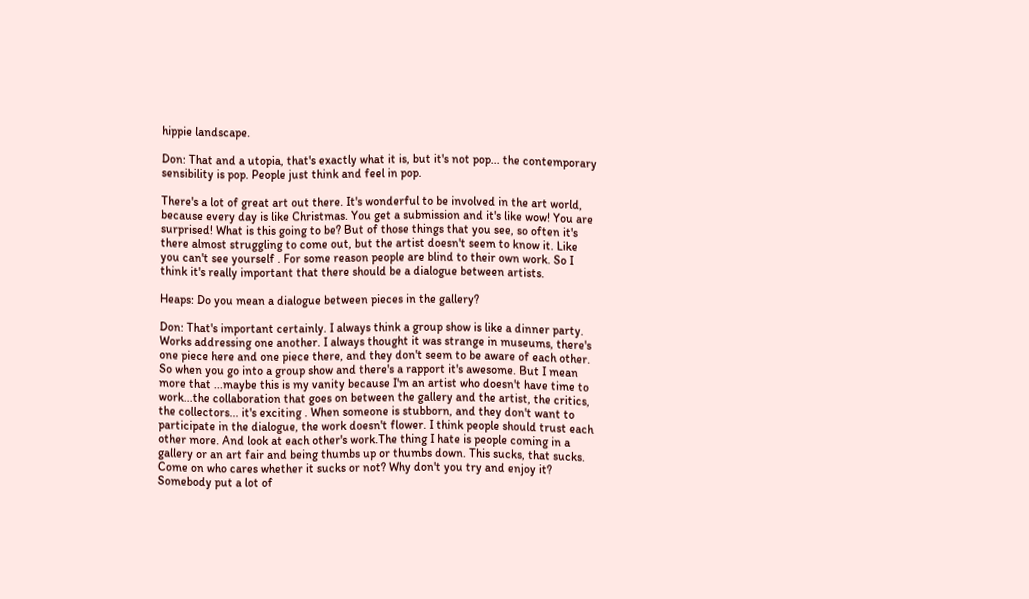hippie landscape.

Don: That and a utopia, that's exactly what it is, but it's not pop... the contemporary sensibility is pop. People just think and feel in pop.

There's a lot of great art out there. It's wonderful to be involved in the art world, because every day is like Christmas. You get a submission and it's like wow! You are surprised! What is this going to be? But of those things that you see, so often it's there almost struggling to come out, but the artist doesn't seem to know it. Like you can't see yourself . For some reason people are blind to their own work. So I think it's really important that there should be a dialogue between artists.

Heaps: Do you mean a dialogue between pieces in the gallery?

Don: That's important certainly. I always think a group show is like a dinner party. Works addressing one another. I always thought it was strange in museums, there's one piece here and one piece there, and they don't seem to be aware of each other. So when you go into a group show and there's a rapport it's awesome. But I mean more that ...maybe this is my vanity because I'm an artist who doesn't have time to work...the collaboration that goes on between the gallery and the artist, the critics, the collectors... it's exciting . When someone is stubborn, and they don't want to participate in the dialogue, the work doesn't flower. I think people should trust each other more. And look at each other's work.The thing I hate is people coming in a gallery or an art fair and being thumbs up or thumbs down. This sucks, that sucks. Come on who cares whether it sucks or not? Why don't you try and enjoy it? Somebody put a lot of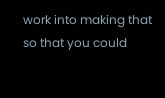work into making that so that you could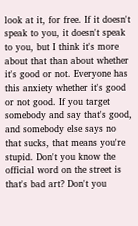look at it, for free. If it doesn't speak to you, it doesn't speak to you, but I think it's more about that than about whether it's good or not. Everyone has this anxiety whether it's good or not good. If you target somebody and say that's good, and somebody else says no that sucks, that means you're stupid. Don't you know the official word on the street is that's bad art? Don't you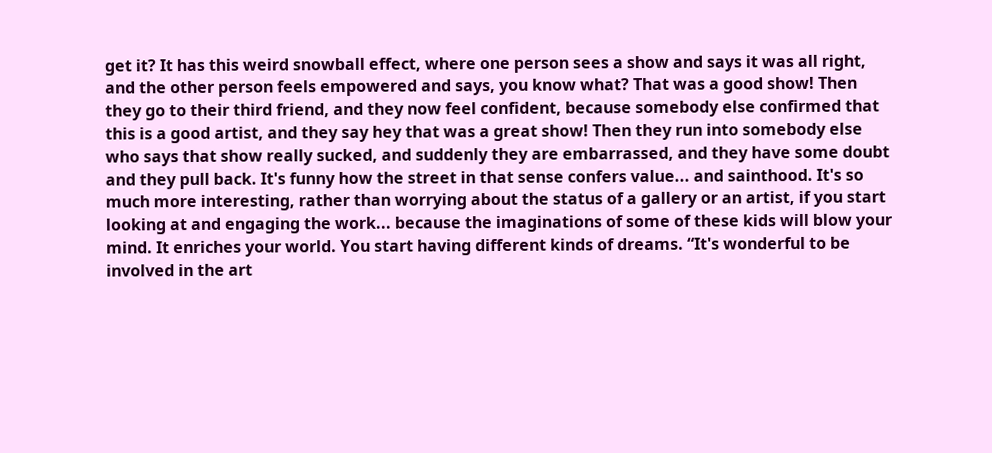get it? It has this weird snowball effect, where one person sees a show and says it was all right, and the other person feels empowered and says, you know what? That was a good show! Then they go to their third friend, and they now feel confident, because somebody else confirmed that this is a good artist, and they say hey that was a great show! Then they run into somebody else who says that show really sucked, and suddenly they are embarrassed, and they have some doubt and they pull back. It's funny how the street in that sense confers value... and sainthood. It's so much more interesting, rather than worrying about the status of a gallery or an artist, if you start looking at and engaging the work... because the imaginations of some of these kids will blow your mind. It enriches your world. You start having different kinds of dreams. “It's wonderful to be involved in the art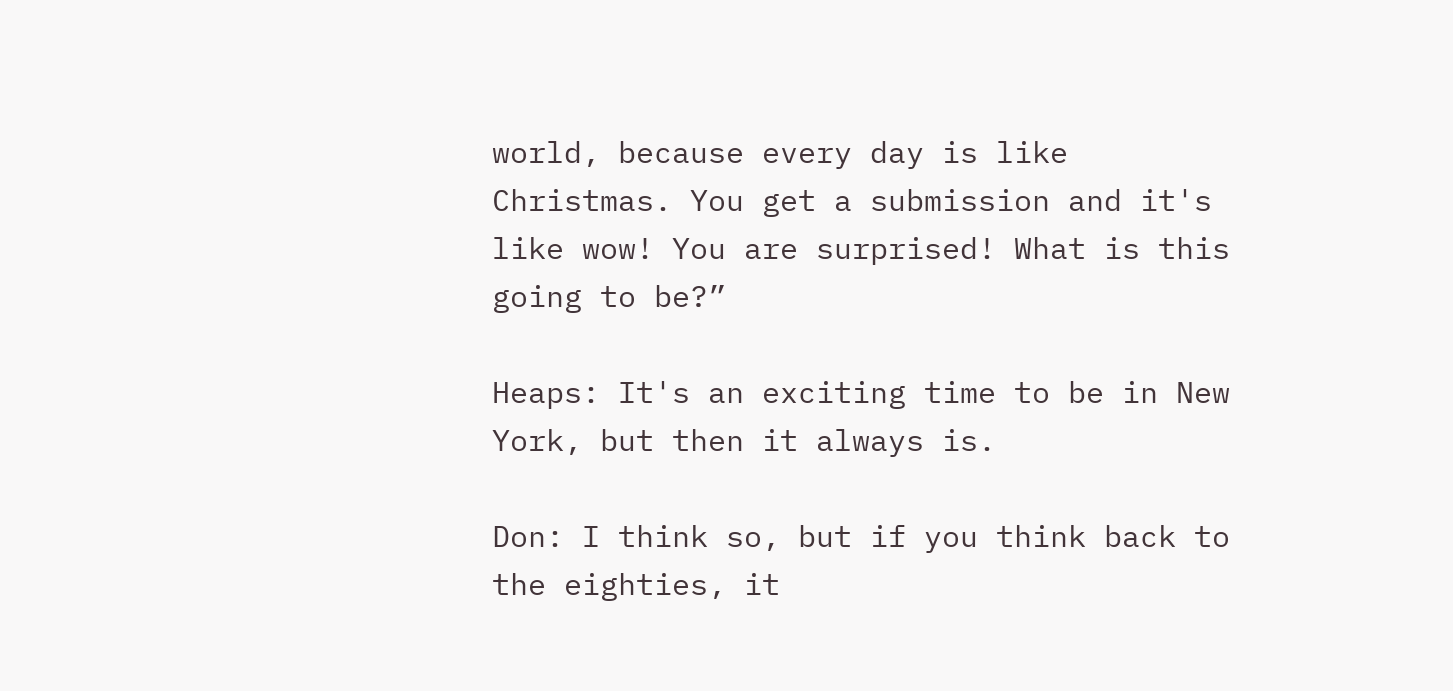world, because every day is like Christmas. You get a submission and it's like wow! You are surprised! What is this going to be?”

Heaps: It's an exciting time to be in New York, but then it always is.

Don: I think so, but if you think back to the eighties, it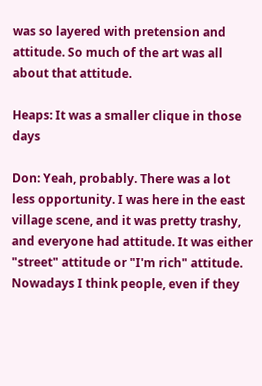was so layered with pretension and attitude. So much of the art was all about that attitude.

Heaps: It was a smaller clique in those days

Don: Yeah, probably. There was a lot less opportunity. I was here in the east village scene, and it was pretty trashy, and everyone had attitude. It was either "street" attitude or "I'm rich" attitude. Nowadays I think people, even if they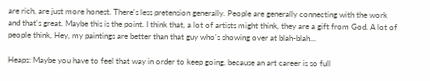are rich, are just more honest. There's less pretension generally. People are generally connecting with the work and that's great. Maybe this is the point. I think that, a lot of artists might think, they are a gift from God. A lot of people think, Hey, my paintings are better than that guy who's showing over at blah-blah...

Heaps: Maybe you have to feel that way in order to keep going, because an art career is so full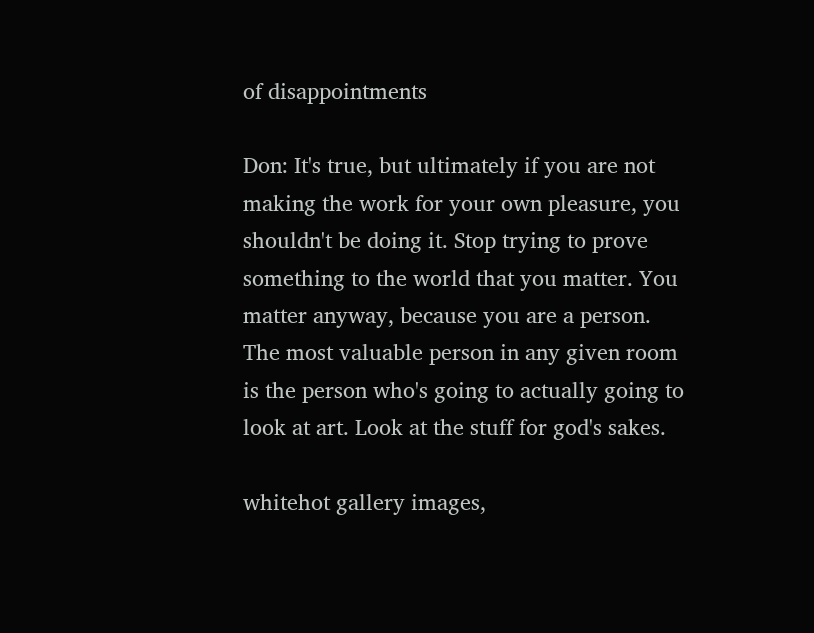of disappointments

Don: It's true, but ultimately if you are not making the work for your own pleasure, you shouldn't be doing it. Stop trying to prove something to the world that you matter. You matter anyway, because you are a person. The most valuable person in any given room is the person who's going to actually going to look at art. Look at the stuff for god's sakes.

whitehot gallery images,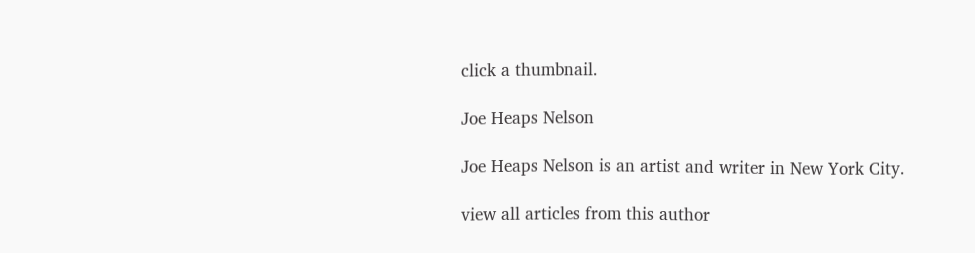click a thumbnail.

Joe Heaps Nelson

Joe Heaps Nelson is an artist and writer in New York City.

view all articles from this author